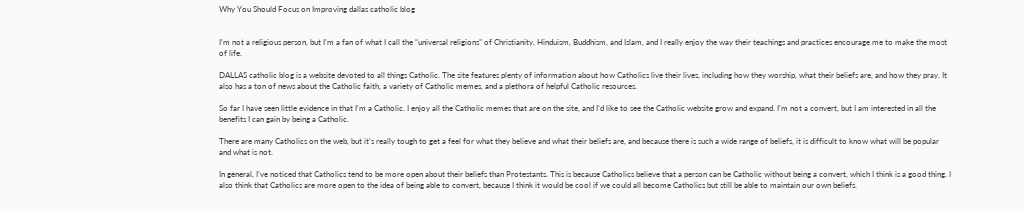Why You Should Focus on Improving dallas catholic blog


I’m not a religious person, but I’m a fan of what I call the “universal religions” of Christianity, Hinduism, Buddhism, and Islam, and I really enjoy the way their teachings and practices encourage me to make the most of life.

DALLAS catholic blog is a website devoted to all things Catholic. The site features plenty of information about how Catholics live their lives, including how they worship, what their beliefs are, and how they pray. It also has a ton of news about the Catholic faith, a variety of Catholic memes, and a plethora of helpful Catholic resources.

So far I have seen little evidence in that I’m a Catholic. I enjoy all the Catholic memes that are on the site, and I’d like to see the Catholic website grow and expand. I’m not a convert, but I am interested in all the benefits I can gain by being a Catholic.

There are many Catholics on the web, but it’s really tough to get a feel for what they believe and what their beliefs are, and because there is such a wide range of beliefs, it is difficult to know what will be popular and what is not.

In general, I’ve noticed that Catholics tend to be more open about their beliefs than Protestants. This is because Catholics believe that a person can be Catholic without being a convert, which I think is a good thing. I also think that Catholics are more open to the idea of being able to convert, because I think it would be cool if we could all become Catholics but still be able to maintain our own beliefs.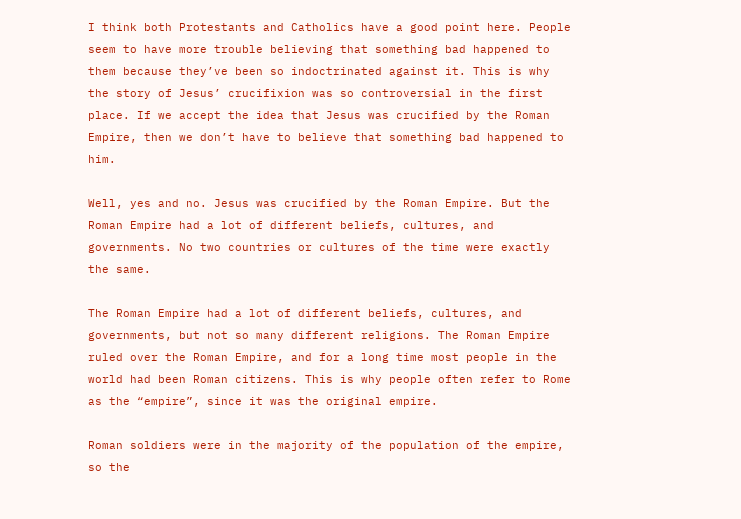I think both Protestants and Catholics have a good point here. People seem to have more trouble believing that something bad happened to them because they’ve been so indoctrinated against it. This is why the story of Jesus’ crucifixion was so controversial in the first place. If we accept the idea that Jesus was crucified by the Roman Empire, then we don’t have to believe that something bad happened to him.

Well, yes and no. Jesus was crucified by the Roman Empire. But the Roman Empire had a lot of different beliefs, cultures, and governments. No two countries or cultures of the time were exactly the same.

The Roman Empire had a lot of different beliefs, cultures, and governments, but not so many different religions. The Roman Empire ruled over the Roman Empire, and for a long time most people in the world had been Roman citizens. This is why people often refer to Rome as the “empire”, since it was the original empire.

Roman soldiers were in the majority of the population of the empire, so the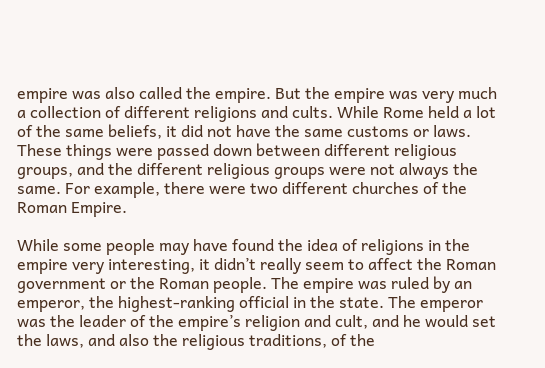empire was also called the empire. But the empire was very much a collection of different religions and cults. While Rome held a lot of the same beliefs, it did not have the same customs or laws. These things were passed down between different religious groups, and the different religious groups were not always the same. For example, there were two different churches of the Roman Empire.

While some people may have found the idea of religions in the empire very interesting, it didn’t really seem to affect the Roman government or the Roman people. The empire was ruled by an emperor, the highest-ranking official in the state. The emperor was the leader of the empire’s religion and cult, and he would set the laws, and also the religious traditions, of the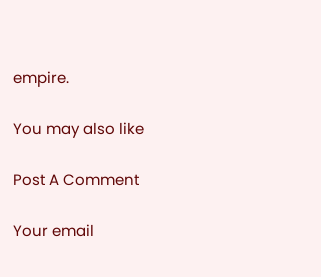empire.

You may also like

Post A Comment

Your email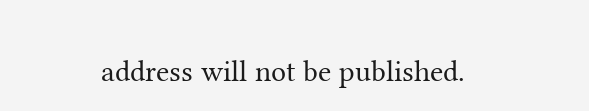address will not be published.